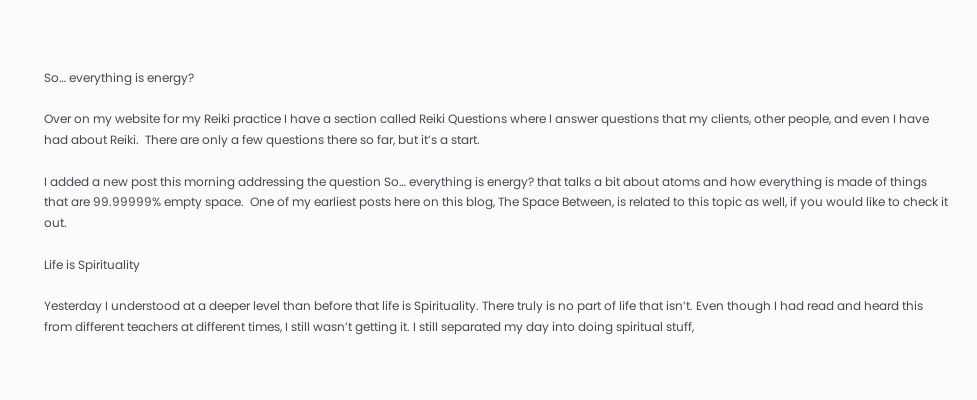So… everything is energy?

Over on my website for my Reiki practice I have a section called Reiki Questions where I answer questions that my clients, other people, and even I have had about Reiki.  There are only a few questions there so far, but it’s a start.

I added a new post this morning addressing the question So… everything is energy? that talks a bit about atoms and how everything is made of things that are 99.99999% empty space.  One of my earliest posts here on this blog, The Space Between, is related to this topic as well, if you would like to check it out.

Life is Spirituality

Yesterday I understood at a deeper level than before that life is Spirituality. There truly is no part of life that isn’t. Even though I had read and heard this from different teachers at different times, I still wasn’t getting it. I still separated my day into doing spiritual stuff,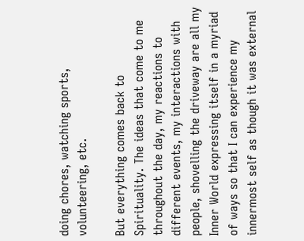doing chores, watching sports, volunteering, etc.

But everything comes back to Spirituality. The ideas that come to me throughout the day, my reactions to different events, my interactions with people, shovelling the driveway are all my Inner World expressing itself in a myriad of ways so that I can experience my innermost self as though it was external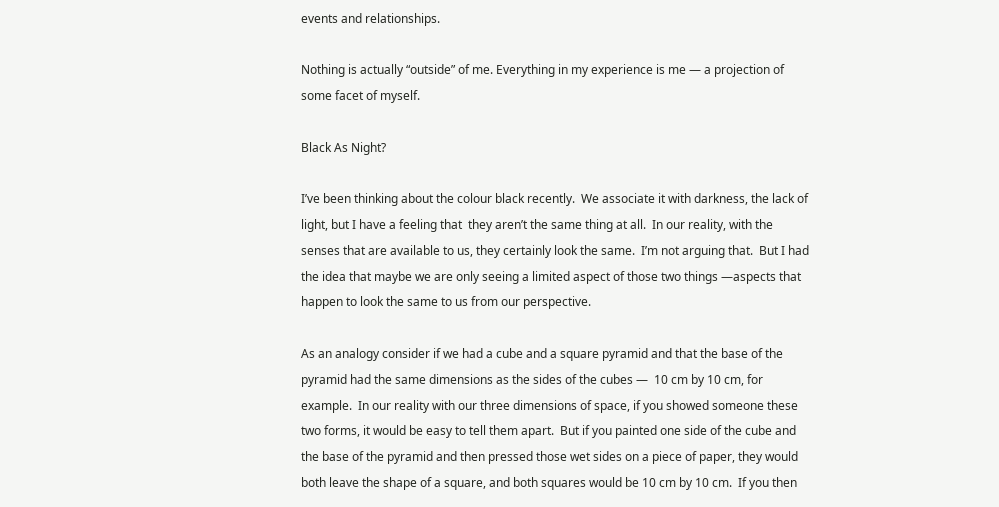events and relationships.

Nothing is actually “outside” of me. Everything in my experience is me — a projection of some facet of myself.

Black As Night?

I’ve been thinking about the colour black recently.  We associate it with darkness, the lack of light, but I have a feeling that  they aren’t the same thing at all.  In our reality, with the senses that are available to us, they certainly look the same.  I’m not arguing that.  But I had the idea that maybe we are only seeing a limited aspect of those two things —aspects that happen to look the same to us from our perspective.

As an analogy consider if we had a cube and a square pyramid and that the base of the pyramid had the same dimensions as the sides of the cubes —  10 cm by 10 cm, for example.  In our reality with our three dimensions of space, if you showed someone these two forms, it would be easy to tell them apart.  But if you painted one side of the cube and the base of the pyramid and then pressed those wet sides on a piece of paper, they would both leave the shape of a square, and both squares would be 10 cm by 10 cm.  If you then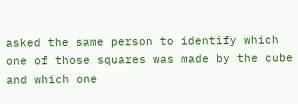asked the same person to identify which one of those squares was made by the cube and which one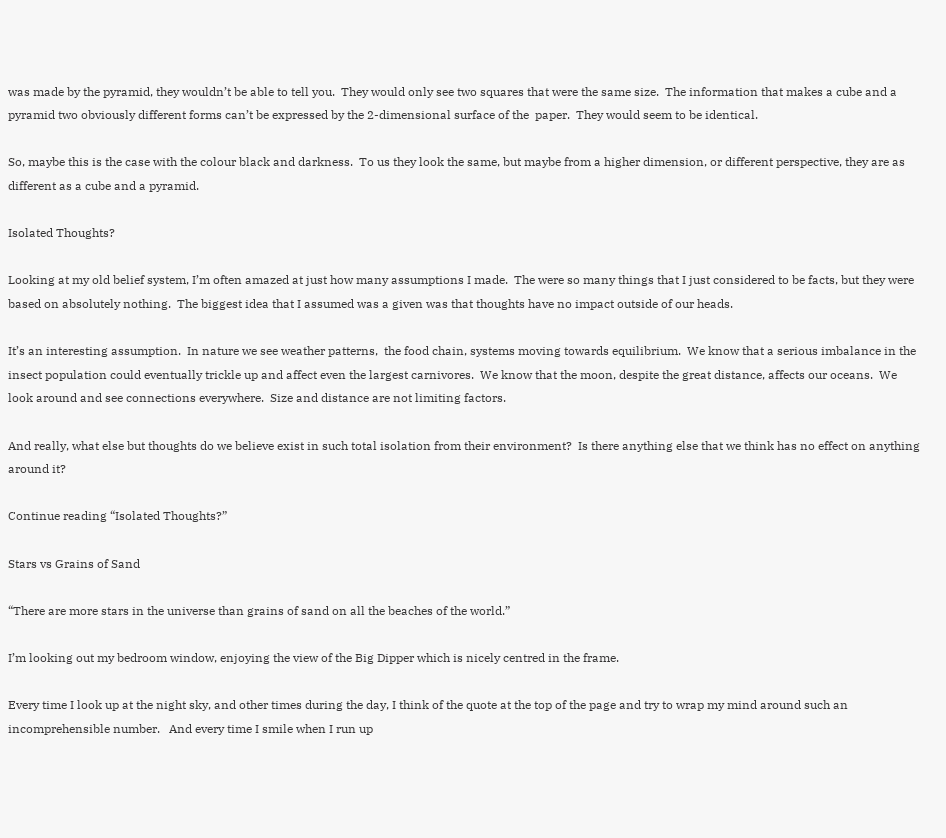was made by the pyramid, they wouldn’t be able to tell you.  They would only see two squares that were the same size.  The information that makes a cube and a pyramid two obviously different forms can’t be expressed by the 2-dimensional surface of the  paper.  They would seem to be identical.

So, maybe this is the case with the colour black and darkness.  To us they look the same, but maybe from a higher dimension, or different perspective, they are as different as a cube and a pyramid.

Isolated Thoughts?

Looking at my old belief system, I’m often amazed at just how many assumptions I made.  The were so many things that I just considered to be facts, but they were based on absolutely nothing.  The biggest idea that I assumed was a given was that thoughts have no impact outside of our heads.

It’s an interesting assumption.  In nature we see weather patterns,  the food chain, systems moving towards equilibrium.  We know that a serious imbalance in the insect population could eventually trickle up and affect even the largest carnivores.  We know that the moon, despite the great distance, affects our oceans.  We look around and see connections everywhere.  Size and distance are not limiting factors.

And really, what else but thoughts do we believe exist in such total isolation from their environment?  Is there anything else that we think has no effect on anything around it?

Continue reading “Isolated Thoughts?”

Stars vs Grains of Sand

“There are more stars in the universe than grains of sand on all the beaches of the world.”

I’m looking out my bedroom window, enjoying the view of the Big Dipper which is nicely centred in the frame.

Every time I look up at the night sky, and other times during the day, I think of the quote at the top of the page and try to wrap my mind around such an incomprehensible number.   And every time I smile when I run up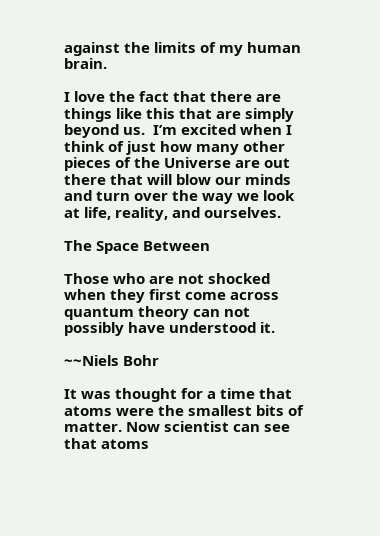against the limits of my human brain.

I love the fact that there are things like this that are simply beyond us.  I’m excited when I think of just how many other pieces of the Universe are out there that will blow our minds and turn over the way we look at life, reality, and ourselves.

The Space Between

Those who are not shocked when they first come across quantum theory can not possibly have understood it.

~~Niels Bohr

It was thought for a time that atoms were the smallest bits of matter. Now scientist can see that atoms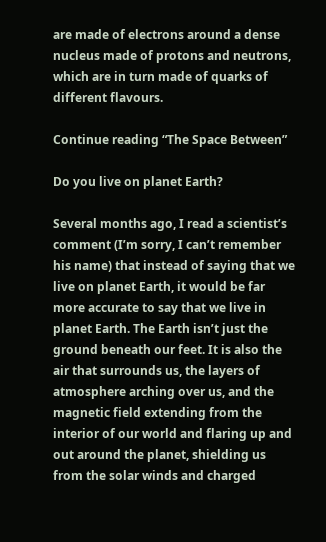are made of electrons around a dense nucleus made of protons and neutrons, which are in turn made of quarks of different flavours.

Continue reading “The Space Between”

Do you live on planet Earth?

Several months ago, I read a scientist’s comment (I’m sorry, I can’t remember his name) that instead of saying that we live on planet Earth, it would be far more accurate to say that we live in planet Earth. The Earth isn’t just the ground beneath our feet. It is also the air that surrounds us, the layers of atmosphere arching over us, and the magnetic field extending from the interior of our world and flaring up and out around the planet, shielding us from the solar winds and charged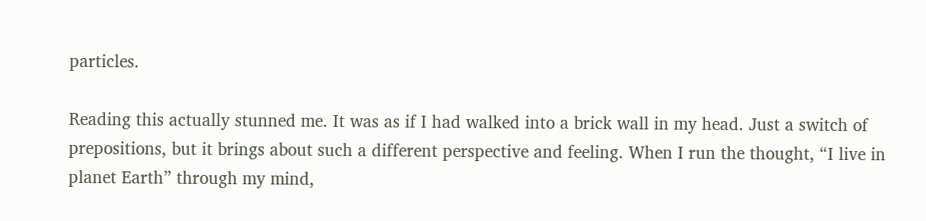particles.

Reading this actually stunned me. It was as if I had walked into a brick wall in my head. Just a switch of prepositions, but it brings about such a different perspective and feeling. When I run the thought, “I live in planet Earth” through my mind,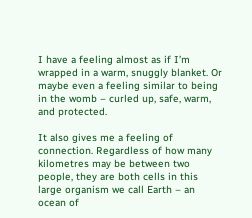I have a feeling almost as if I’m wrapped in a warm, snuggly blanket. Or maybe even a feeling similar to being in the womb – curled up, safe, warm, and protected.

It also gives me a feeling of connection. Regardless of how many kilometres may be between two people, they are both cells in this large organism we call Earth – an ocean of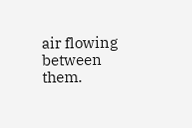air flowing between them.